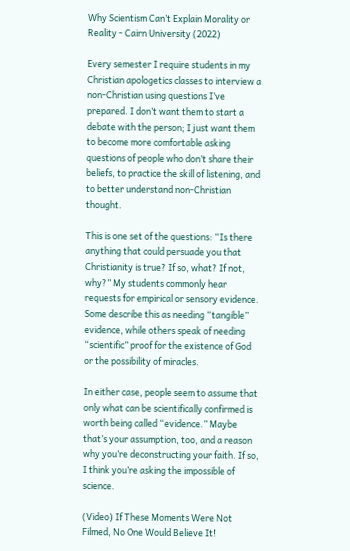Why Scientism Can’t Explain Morality or Reality - Cairn University (2022)

Every semester I require students in my Christian apologetics classes to interview a non-Christian using questions I’ve prepared. I don’t want them to start a debate with the person; I just want them to become more comfortable asking questions of people who don’t share their beliefs, to practice the skill of listening, and to better understand non-Christian thought.

This is one set of the questions: “Is there anything that could persuade you that Christianity is true? If so, what? If not, why?” My students commonly hear requests for empirical or sensory evidence. Some describe this as needing “tangible” evidence, while others speak of needing “scientific” proof for the existence of God or the possibility of miracles.

In either case, people seem to assume that only what can be scientifically confirmed is worth being called “evidence.” Maybe that’s your assumption, too, and a reason why you’re deconstructing your faith. If so, I think you’re asking the impossible of science.

(Video) If These Moments Were Not Filmed, No One Would Believe It!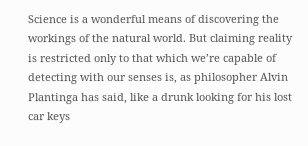Science is a wonderful means of discovering the workings of the natural world. But claiming reality is restricted only to that which we’re capable of detecting with our senses is, as philosopher Alvin Plantinga has said, like a drunk looking for his lost car keys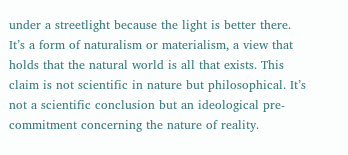under a streetlight because the light is better there. It’s a form of naturalism or materialism, a view that holds that the natural world is all that exists. This claim is not scientific in nature but philosophical. It’s not a scientific conclusion but an ideological pre-commitment concerning the nature of reality.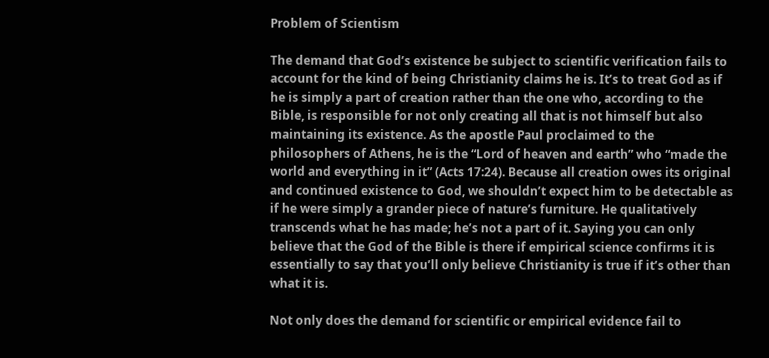Problem of Scientism

The demand that God’s existence be subject to scientific verification fails to account for the kind of being Christianity claims he is. It’s to treat God as if he is simply a part of creation rather than the one who, according to the Bible, is responsible for not only creating all that is not himself but also maintaining its existence. As the apostle Paul proclaimed to the philosophers of Athens, he is the “Lord of heaven and earth” who “made the world and everything in it” (Acts 17:24). Because all creation owes its original and continued existence to God, we shouldn’t expect him to be detectable as if he were simply a grander piece of nature’s furniture. He qualitatively transcends what he has made; he’s not a part of it. Saying you can only believe that the God of the Bible is there if empirical science confirms it is essentially to say that you’ll only believe Christianity is true if it’s other than what it is.

Not only does the demand for scientific or empirical evidence fail to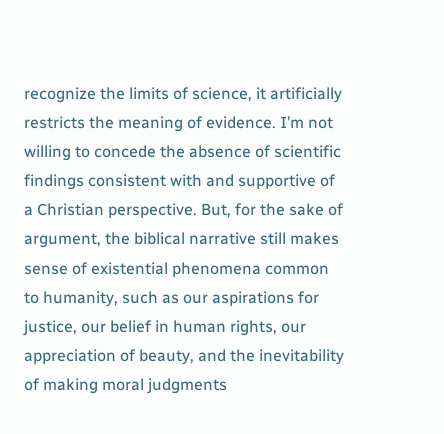recognize the limits of science, it artificially restricts the meaning of evidence. I’m not willing to concede the absence of scientific findings consistent with and supportive of a Christian perspective. But, for the sake of argument, the biblical narrative still makes sense of existential phenomena common to humanity, such as our aspirations for justice, our belief in human rights, our appreciation of beauty, and the inevitability of making moral judgments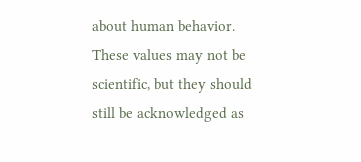about human behavior. These values may not be scientific, but they should still be acknowledged as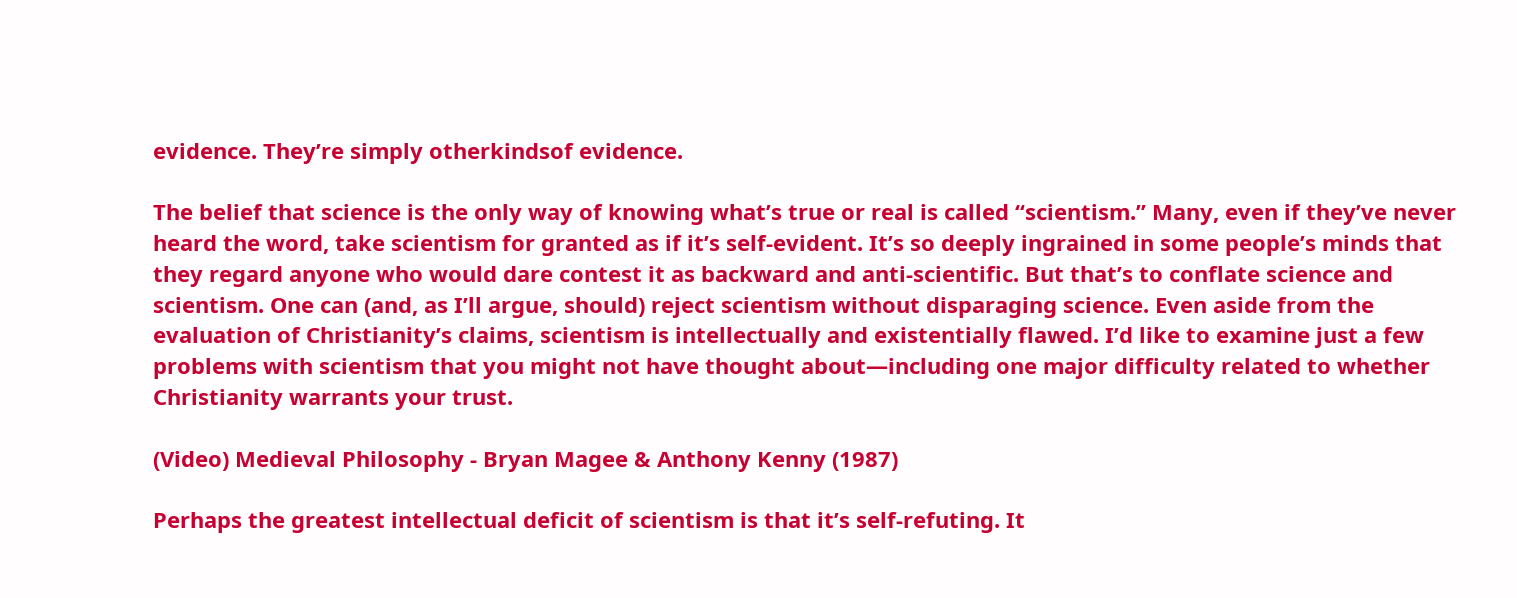evidence. They’re simply otherkindsof evidence.

The belief that science is the only way of knowing what’s true or real is called “scientism.” Many, even if they’ve never heard the word, take scientism for granted as if it’s self-evident. It’s so deeply ingrained in some people’s minds that they regard anyone who would dare contest it as backward and anti-scientific. But that’s to conflate science and scientism. One can (and, as I’ll argue, should) reject scientism without disparaging science. Even aside from the evaluation of Christianity’s claims, scientism is intellectually and existentially flawed. I’d like to examine just a few problems with scientism that you might not have thought about—including one major difficulty related to whether Christianity warrants your trust.

(Video) Medieval Philosophy - Bryan Magee & Anthony Kenny (1987)

Perhaps the greatest intellectual deficit of scientism is that it’s self-refuting. It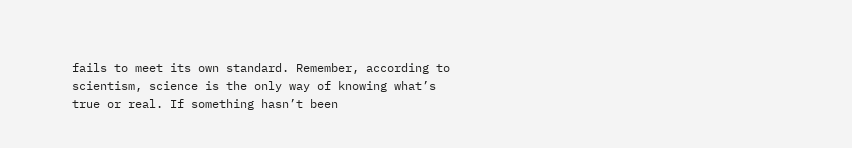fails to meet its own standard. Remember, according to scientism, science is the only way of knowing what’s true or real. If something hasn’t been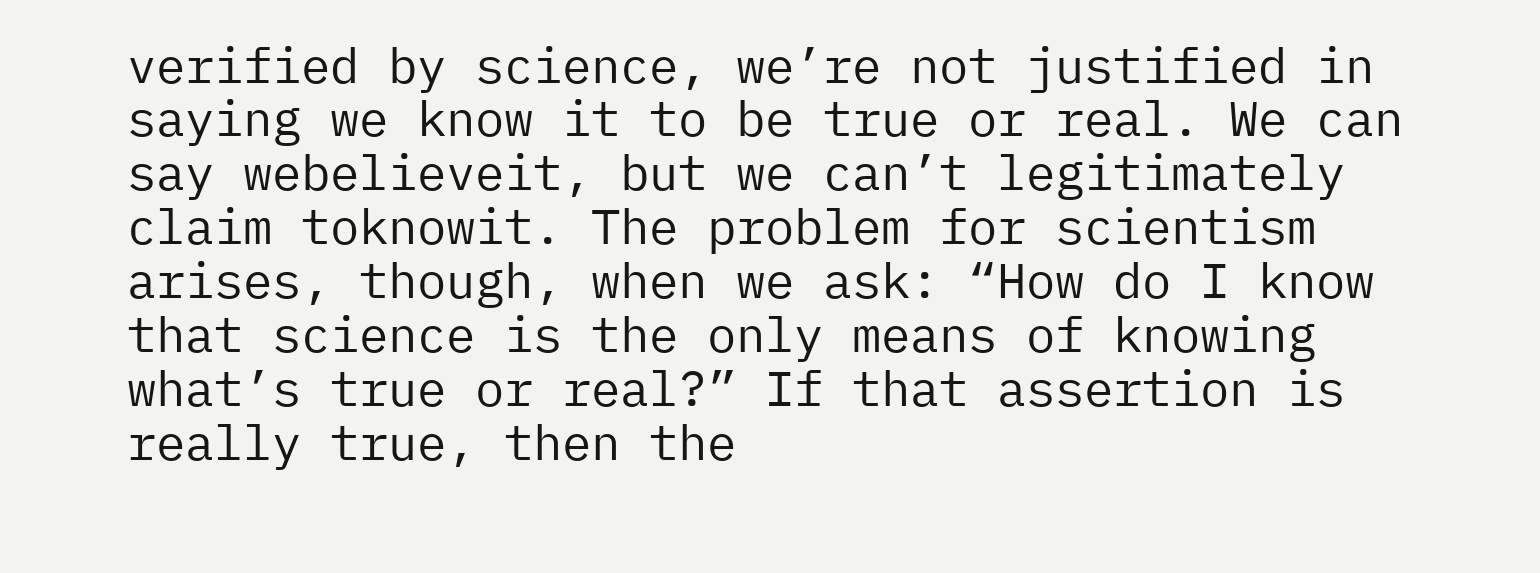verified by science, we’re not justified in saying we know it to be true or real. We can say webelieveit, but we can’t legitimately claim toknowit. The problem for scientism arises, though, when we ask: “How do I know that science is the only means of knowing what’s true or real?” If that assertion is really true, then the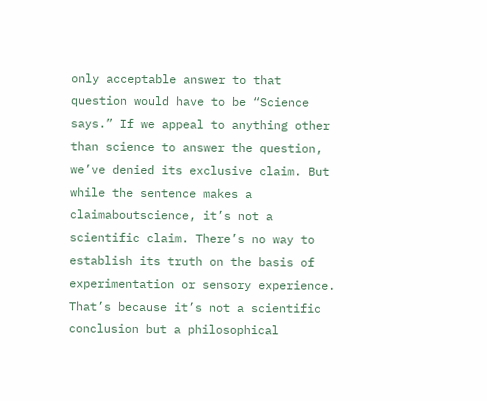only acceptable answer to that question would have to be “Science says.” If we appeal to anything other than science to answer the question, we’ve denied its exclusive claim. But while the sentence makes a claimaboutscience, it’s not a scientific claim. There’s no way to establish its truth on the basis of experimentation or sensory experience. That’s because it’s not a scientific conclusion but a philosophical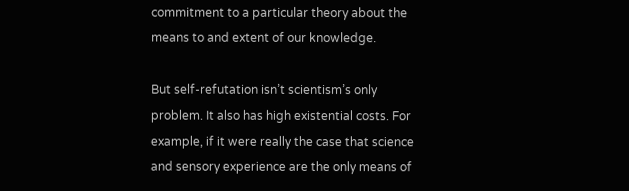commitment to a particular theory about the means to and extent of our knowledge.

But self-refutation isn’t scientism’s only problem. It also has high existential costs. For example, if it were really the case that science and sensory experience are the only means of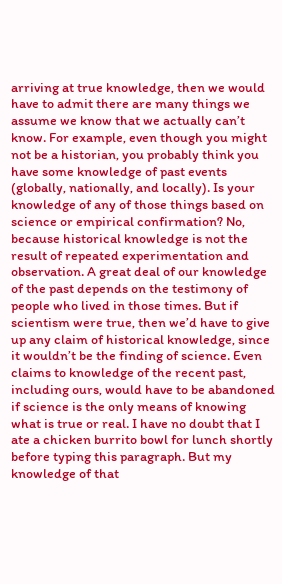arriving at true knowledge, then we would have to admit there are many things we assume we know that we actually can’t know. For example, even though you might not be a historian, you probably think you have some knowledge of past events (globally, nationally, and locally). Is your knowledge of any of those things based on science or empirical confirmation? No, because historical knowledge is not the result of repeated experimentation and observation. A great deal of our knowledge of the past depends on the testimony of people who lived in those times. But if scientism were true, then we’d have to give up any claim of historical knowledge, since it wouldn’t be the finding of science. Even claims to knowledge of the recent past, including ours, would have to be abandoned if science is the only means of knowing what is true or real. I have no doubt that I ate a chicken burrito bowl for lunch shortly before typing this paragraph. But my knowledge of that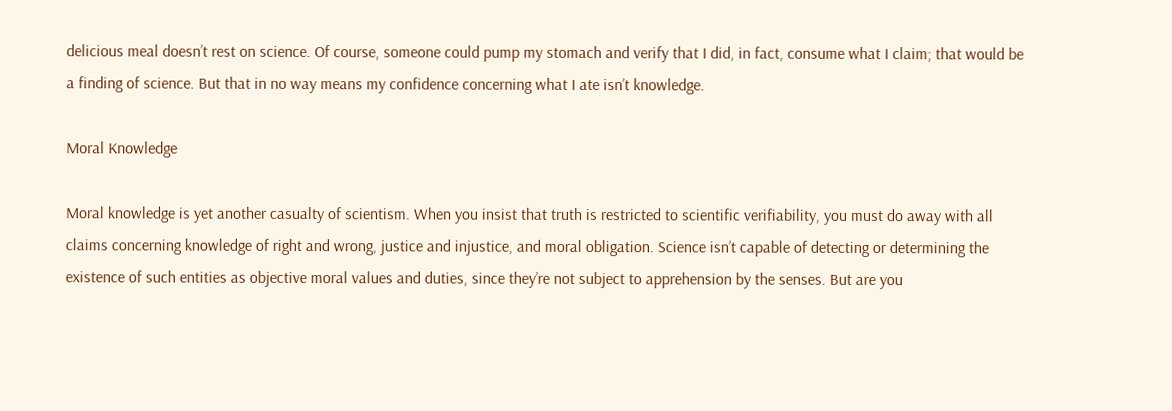delicious meal doesn’t rest on science. Of course, someone could pump my stomach and verify that I did, in fact, consume what I claim; that would be a finding of science. But that in no way means my confidence concerning what I ate isn’t knowledge.

Moral Knowledge

Moral knowledge is yet another casualty of scientism. When you insist that truth is restricted to scientific verifiability, you must do away with all claims concerning knowledge of right and wrong, justice and injustice, and moral obligation. Science isn’t capable of detecting or determining the existence of such entities as objective moral values and duties, since they’re not subject to apprehension by the senses. But are you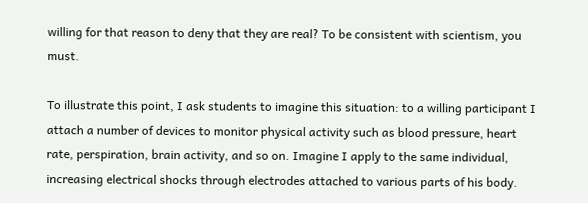willing for that reason to deny that they are real? To be consistent with scientism, you must.

To illustrate this point, I ask students to imagine this situation: to a willing participant I attach a number of devices to monitor physical activity such as blood pressure, heart rate, perspiration, brain activity, and so on. Imagine I apply to the same individual, increasing electrical shocks through electrodes attached to various parts of his body.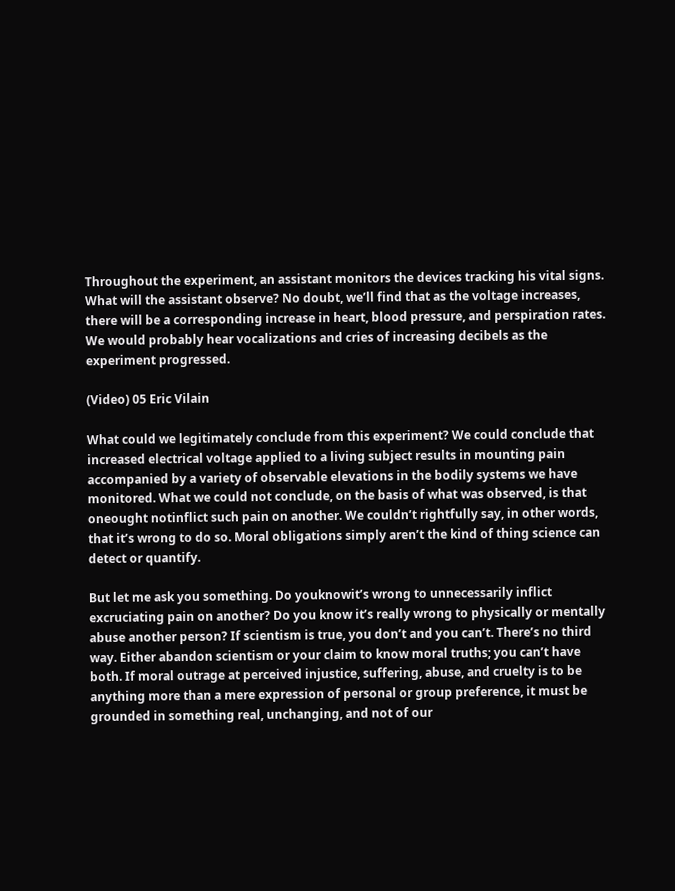Throughout the experiment, an assistant monitors the devices tracking his vital signs. What will the assistant observe? No doubt, we’ll find that as the voltage increases, there will be a corresponding increase in heart, blood pressure, and perspiration rates. We would probably hear vocalizations and cries of increasing decibels as the experiment progressed.

(Video) 05 Eric Vilain

What could we legitimately conclude from this experiment? We could conclude that increased electrical voltage applied to a living subject results in mounting pain accompanied by a variety of observable elevations in the bodily systems we have monitored. What we could not conclude, on the basis of what was observed, is that oneought notinflict such pain on another. We couldn’t rightfully say, in other words, that it’s wrong to do so. Moral obligations simply aren’t the kind of thing science can detect or quantify.

But let me ask you something. Do youknowit’s wrong to unnecessarily inflict excruciating pain on another? Do you know it’s really wrong to physically or mentally abuse another person? If scientism is true, you don’t and you can’t. There’s no third way. Either abandon scientism or your claim to know moral truths; you can’t have both. If moral outrage at perceived injustice, suffering, abuse, and cruelty is to be anything more than a mere expression of personal or group preference, it must be grounded in something real, unchanging, and not of our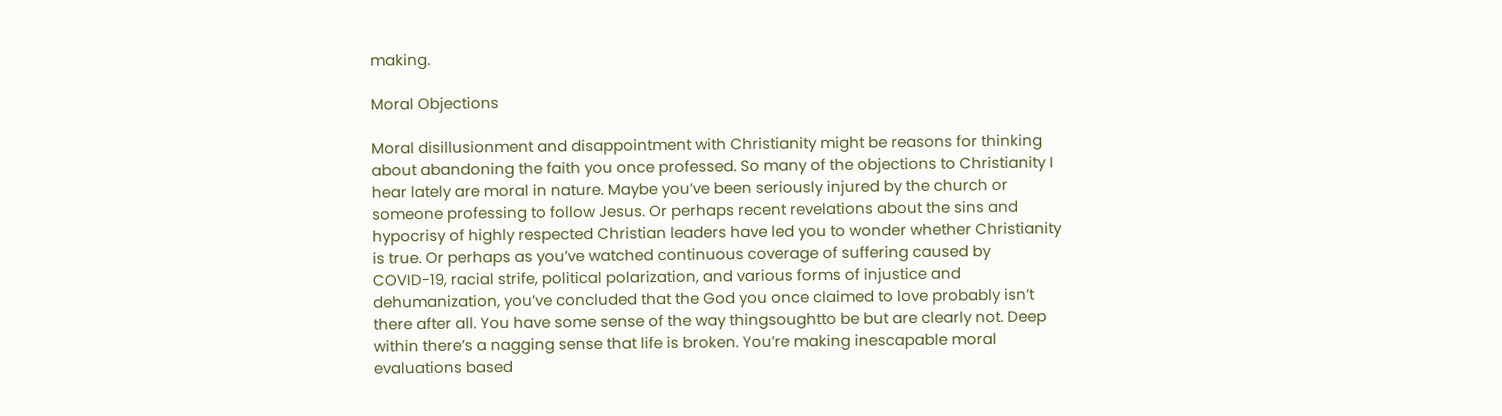making.

Moral Objections

Moral disillusionment and disappointment with Christianity might be reasons for thinking about abandoning the faith you once professed. So many of the objections to Christianity I hear lately are moral in nature. Maybe you’ve been seriously injured by the church or someone professing to follow Jesus. Or perhaps recent revelations about the sins and hypocrisy of highly respected Christian leaders have led you to wonder whether Christianity is true. Or perhaps as you’ve watched continuous coverage of suffering caused by COVID-19, racial strife, political polarization, and various forms of injustice and dehumanization, you’ve concluded that the God you once claimed to love probably isn’t there after all. You have some sense of the way thingsoughtto be but are clearly not. Deep within there’s a nagging sense that life is broken. You’re making inescapable moral evaluations based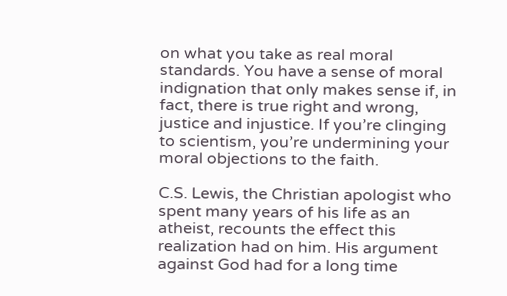on what you take as real moral standards. You have a sense of moral indignation that only makes sense if, in fact, there is true right and wrong, justice and injustice. If you’re clinging to scientism, you’re undermining your moral objections to the faith.

C.S. Lewis, the Christian apologist who spent many years of his life as an atheist, recounts the effect this realization had on him. His argument against God had for a long time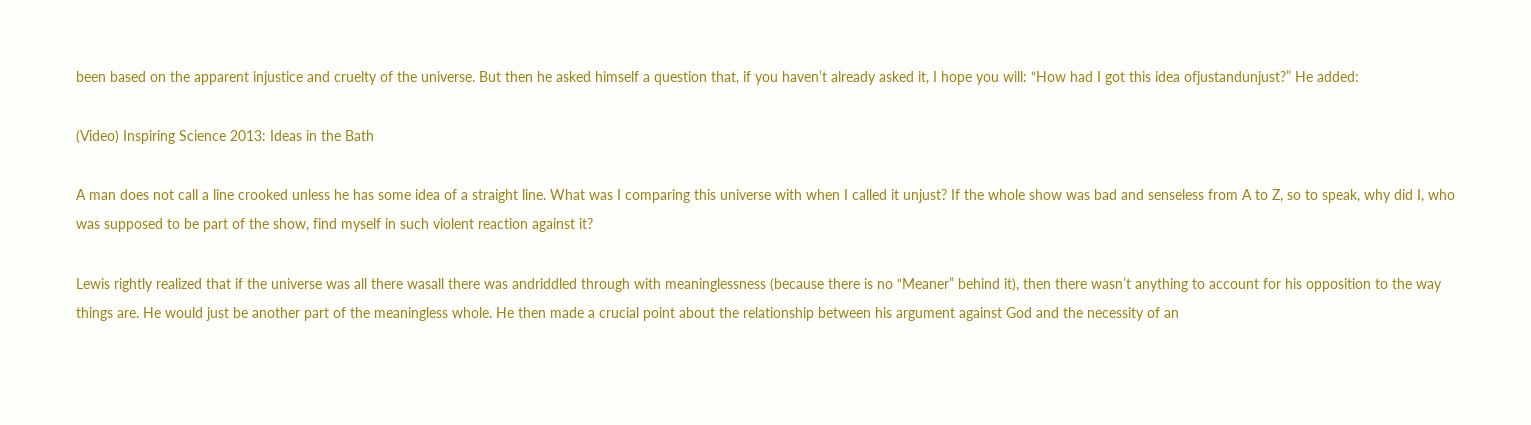been based on the apparent injustice and cruelty of the universe. But then he asked himself a question that, if you haven’t already asked it, I hope you will: “How had I got this idea ofjustandunjust?” He added:

(Video) Inspiring Science 2013: Ideas in the Bath

A man does not call a line crooked unless he has some idea of a straight line. What was I comparing this universe with when I called it unjust? If the whole show was bad and senseless from A to Z, so to speak, why did I, who was supposed to be part of the show, find myself in such violent reaction against it?

Lewis rightly realized that if the universe was all there wasall there was andriddled through with meaninglessness (because there is no “Meaner” behind it), then there wasn’t anything to account for his opposition to the way things are. He would just be another part of the meaningless whole. He then made a crucial point about the relationship between his argument against God and the necessity of an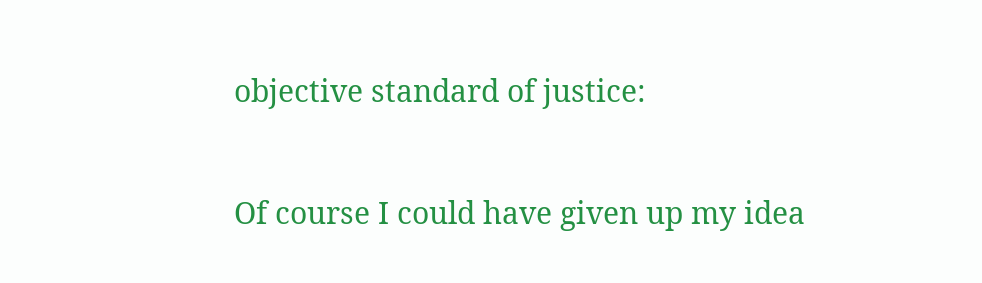objective standard of justice:

Of course I could have given up my idea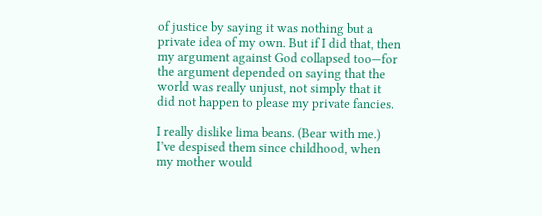of justice by saying it was nothing but a private idea of my own. But if I did that, then my argument against God collapsed too—for the argument depended on saying that the world was really unjust, not simply that it did not happen to please my private fancies.

I really dislike lima beans. (Bear with me.) I’ve despised them since childhood, when my mother would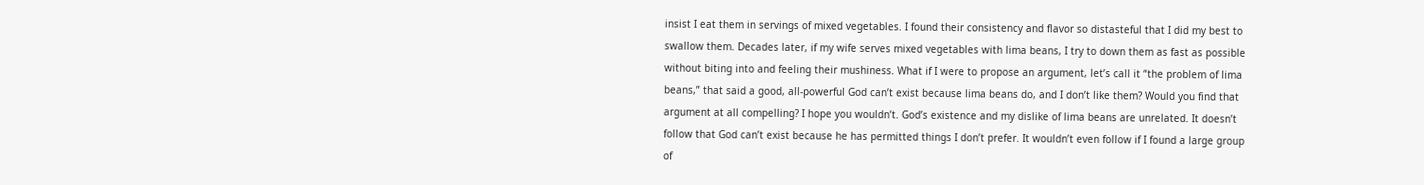insist I eat them in servings of mixed vegetables. I found their consistency and flavor so distasteful that I did my best to swallow them. Decades later, if my wife serves mixed vegetables with lima beans, I try to down them as fast as possible without biting into and feeling their mushiness. What if I were to propose an argument, let’s call it “the problem of lima beans,” that said a good, all-powerful God can’t exist because lima beans do, and I don’t like them? Would you find that argument at all compelling? I hope you wouldn’t. God’s existence and my dislike of lima beans are unrelated. It doesn’t follow that God can’t exist because he has permitted things I don’t prefer. It wouldn’t even follow if I found a large group of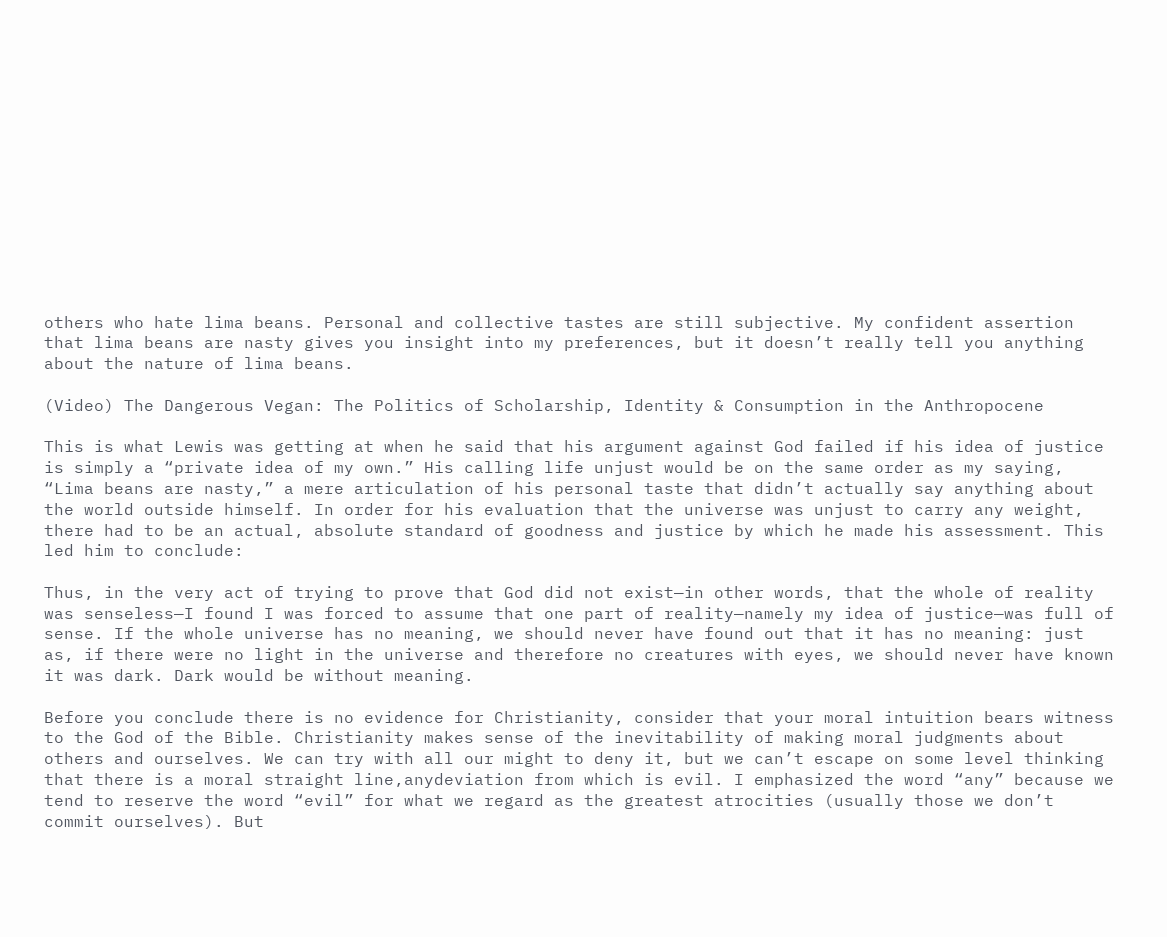others who hate lima beans. Personal and collective tastes are still subjective. My confident assertion that lima beans are nasty gives you insight into my preferences, but it doesn’t really tell you anything about the nature of lima beans.

(Video) The Dangerous Vegan: The Politics of Scholarship, Identity & Consumption in the Anthropocene

This is what Lewis was getting at when he said that his argument against God failed if his idea of justice is simply a “private idea of my own.” His calling life unjust would be on the same order as my saying, “Lima beans are nasty,” a mere articulation of his personal taste that didn’t actually say anything about the world outside himself. In order for his evaluation that the universe was unjust to carry any weight, there had to be an actual, absolute standard of goodness and justice by which he made his assessment. This led him to conclude:

Thus, in the very act of trying to prove that God did not exist—in other words, that the whole of reality was senseless—I found I was forced to assume that one part of reality—namely my idea of justice—was full of sense. If the whole universe has no meaning, we should never have found out that it has no meaning: just as, if there were no light in the universe and therefore no creatures with eyes, we should never have known it was dark. Dark would be without meaning.

Before you conclude there is no evidence for Christianity, consider that your moral intuition bears witness to the God of the Bible. Christianity makes sense of the inevitability of making moral judgments about others and ourselves. We can try with all our might to deny it, but we can’t escape on some level thinking that there is a moral straight line,anydeviation from which is evil. I emphasized the word “any” because we tend to reserve the word “evil” for what we regard as the greatest atrocities (usually those we don’t commit ourselves). But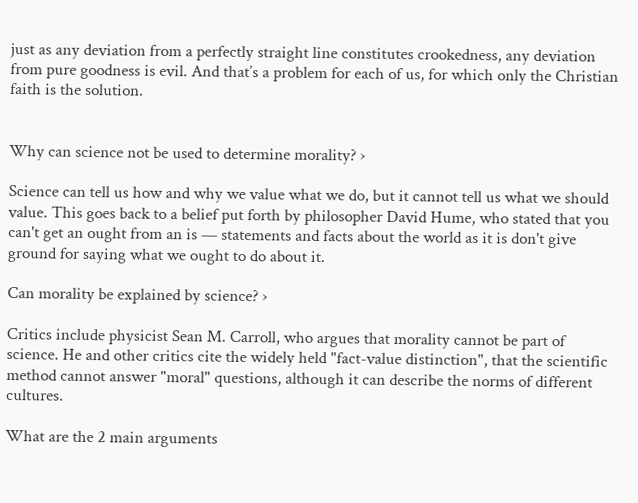just as any deviation from a perfectly straight line constitutes crookedness, any deviation from pure goodness is evil. And that’s a problem for each of us, for which only the Christian faith is the solution.


Why can science not be used to determine morality? ›

Science can tell us how and why we value what we do, but it cannot tell us what we should value. This goes back to a belief put forth by philosopher David Hume, who stated that you can't get an ought from an is — statements and facts about the world as it is don't give ground for saying what we ought to do about it.

Can morality be explained by science? ›

Critics include physicist Sean M. Carroll, who argues that morality cannot be part of science. He and other critics cite the widely held "fact-value distinction", that the scientific method cannot answer "moral" questions, although it can describe the norms of different cultures.

What are the 2 main arguments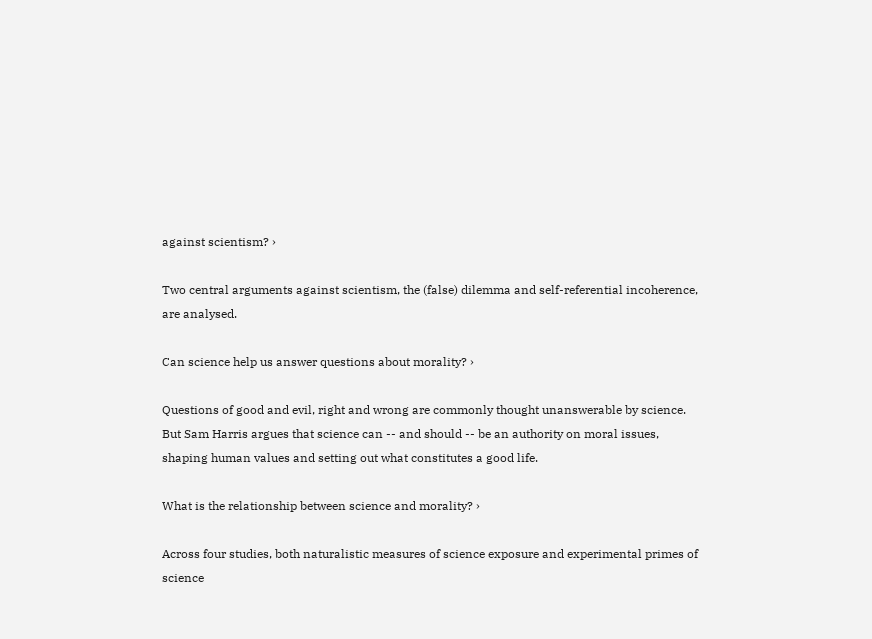against scientism? ›

Two central arguments against scientism, the (false) dilemma and self-referential incoherence, are analysed.

Can science help us answer questions about morality? ›

Questions of good and evil, right and wrong are commonly thought unanswerable by science. But Sam Harris argues that science can -- and should -- be an authority on moral issues, shaping human values and setting out what constitutes a good life.

What is the relationship between science and morality? ›

Across four studies, both naturalistic measures of science exposure and experimental primes of science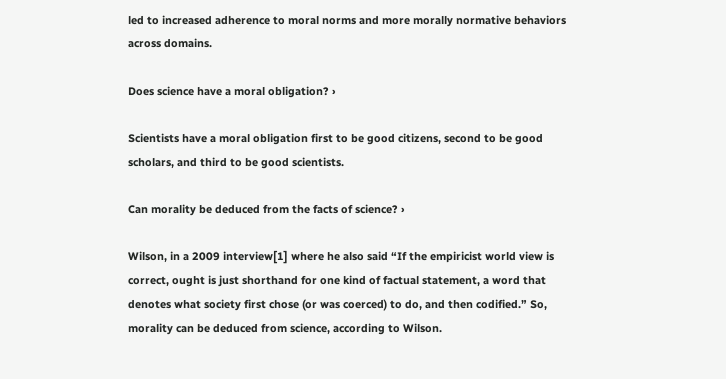led to increased adherence to moral norms and more morally normative behaviors across domains.

Does science have a moral obligation? ›

Scientists have a moral obligation first to be good citizens, second to be good scholars, and third to be good scientists.

Can morality be deduced from the facts of science? ›

Wilson, in a 2009 interview[1] where he also said “If the empiricist world view is correct, ought is just shorthand for one kind of factual statement, a word that denotes what society first chose (or was coerced) to do, and then codified.” So, morality can be deduced from science, according to Wilson.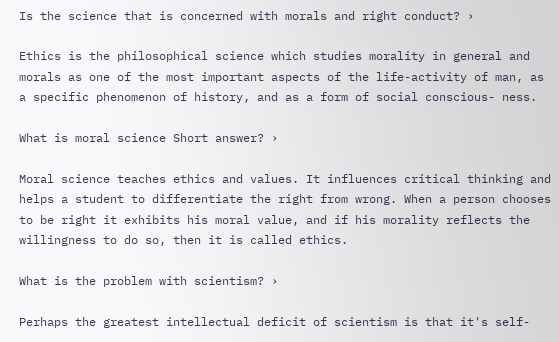Is the science that is concerned with morals and right conduct? ›

Ethics is the philosophical science which studies morality in general and morals as one of the most important aspects of the life-activity of man, as a specific phenomenon of history, and as a form of social conscious- ness.

What is moral science Short answer? ›

Moral science teaches ethics and values. It influences critical thinking and helps a student to differentiate the right from wrong. When a person chooses to be right it exhibits his moral value, and if his morality reflects the willingness to do so, then it is called ethics.

What is the problem with scientism? ›

Perhaps the greatest intellectual deficit of scientism is that it's self-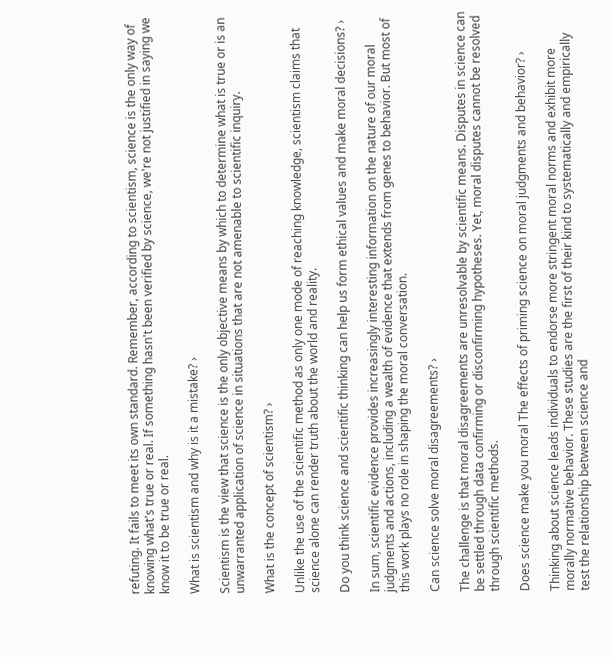refuting. It fails to meet its own standard. Remember, according to scientism, science is the only way of knowing what's true or real. If something hasn't been verified by science, we're not justified in saying we know it to be true or real.

What is scientism and why is it a mistake? ›

Scientism is the view that science is the only objective means by which to determine what is true or is an unwarranted application of science in situations that are not amenable to scientific inquiry.

What is the concept of scientism? ›

Unlike the use of the scientific method as only one mode of reaching knowledge, scientism claims that science alone can render truth about the world and reality.

Do you think science and scientific thinking can help us form ethical values and make moral decisions? ›

In sum, scientific evidence provides increasingly interesting information on the nature of our moral judgments and actions, including a wealth of evidence that extends from genes to behavior. But most of this work plays no role in shaping the moral conversation.

Can science solve moral disagreements? ›

The challenge is that moral disagreements are unresolvable by scientific means. Disputes in science can be settled through data confirming or disconfirming hypotheses. Yet, moral disputes cannot be resolved through scientific methods.

Does science make you moral The effects of priming science on moral judgments and behavior? ›

Thinking about science leads individuals to endorse more stringent moral norms and exhibit more morally normative behavior. These studies are the first of their kind to systematically and empirically test the relationship between science and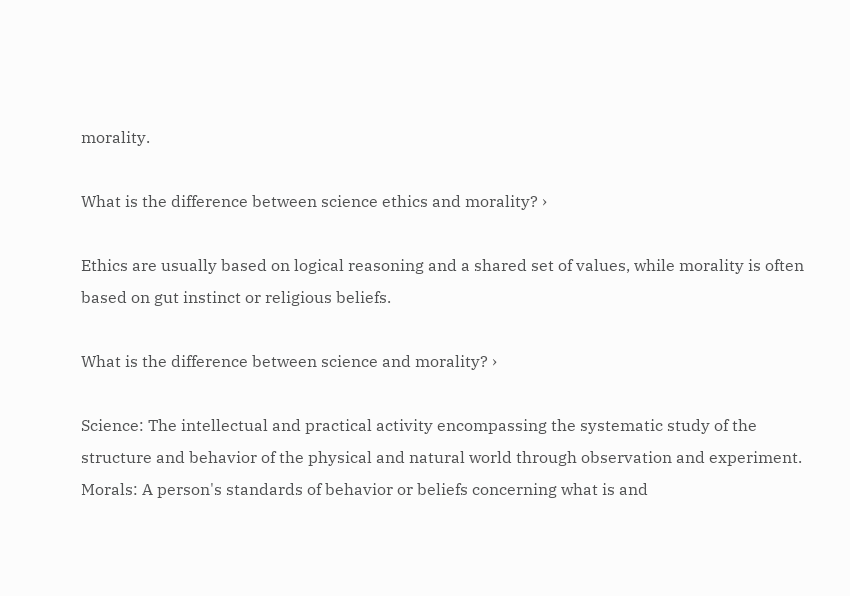morality.

What is the difference between science ethics and morality? ›

Ethics are usually based on logical reasoning and a shared set of values, while morality is often based on gut instinct or religious beliefs.

What is the difference between science and morality? ›

Science: The intellectual and practical activity encompassing the systematic study of the structure and behavior of the physical and natural world through observation and experiment. Morals: A person's standards of behavior or beliefs concerning what is and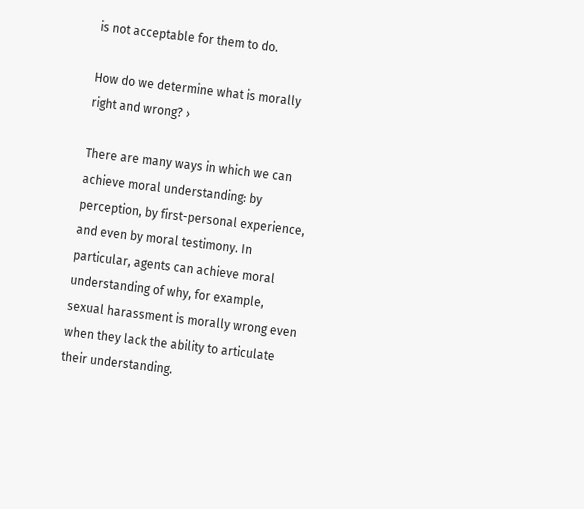is not acceptable for them to do.

How do we determine what is morally right and wrong? ›

There are many ways in which we can achieve moral understanding: by perception, by first-personal experience, and even by moral testimony. In particular, agents can achieve moral understanding of why, for example, sexual harassment is morally wrong even when they lack the ability to articulate their understanding.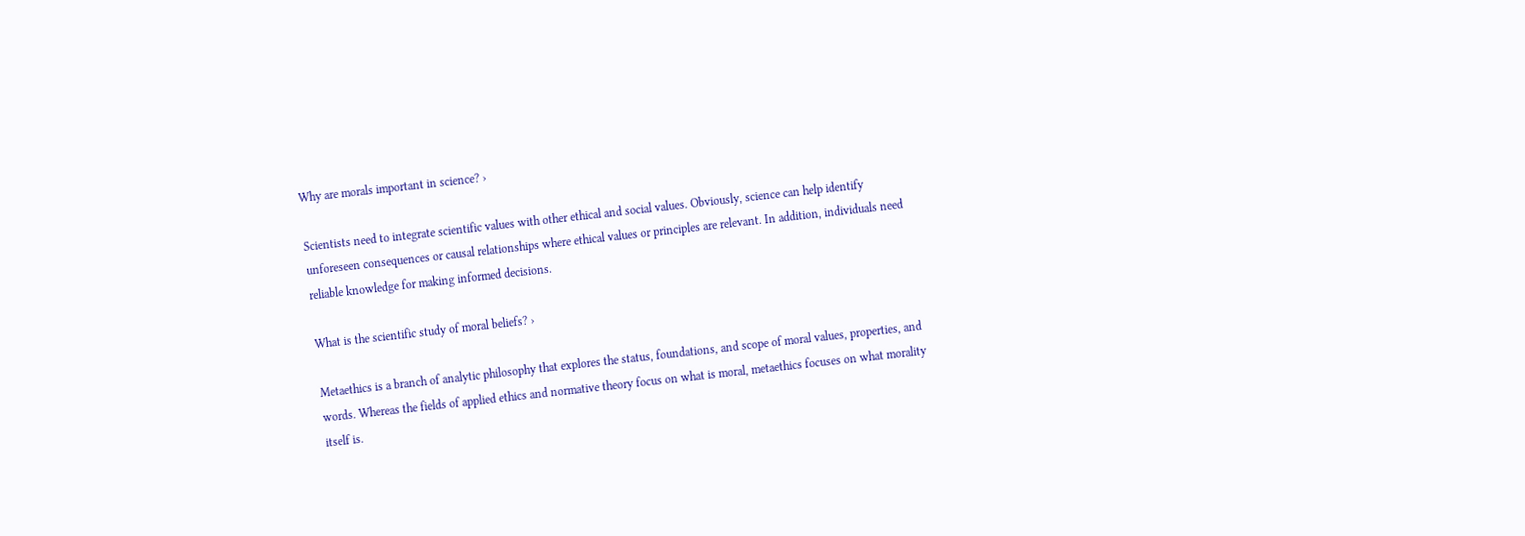Why are morals important in science? ›

Scientists need to integrate scientific values with other ethical and social values. Obviously, science can help identify unforeseen consequences or causal relationships where ethical values or principles are relevant. In addition, individuals need reliable knowledge for making informed decisions.

What is the scientific study of moral beliefs? ›

Metaethics is a branch of analytic philosophy that explores the status, foundations, and scope of moral values, properties, and words. Whereas the fields of applied ethics and normative theory focus on what is moral, metaethics focuses on what morality itself is.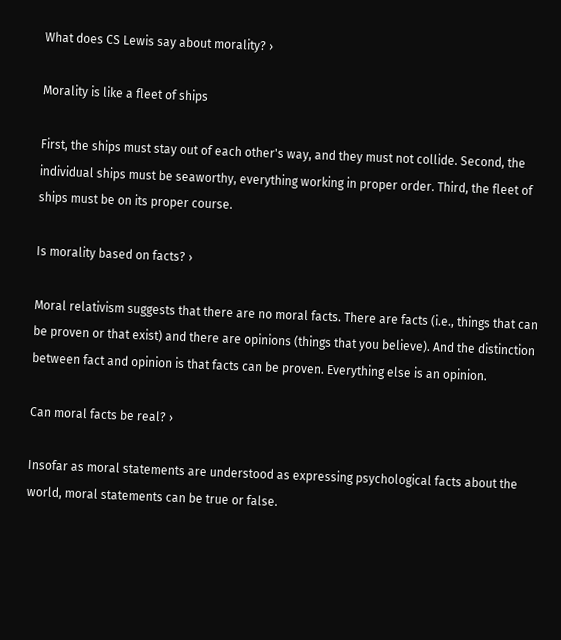What does CS Lewis say about morality? ›

Morality is like a fleet of ships

First, the ships must stay out of each other's way, and they must not collide. Second, the individual ships must be seaworthy, everything working in proper order. Third, the fleet of ships must be on its proper course.

Is morality based on facts? ›

Moral relativism suggests that there are no moral facts. There are facts (i.e., things that can be proven or that exist) and there are opinions (things that you believe). And the distinction between fact and opinion is that facts can be proven. Everything else is an opinion.

Can moral facts be real? ›

Insofar as moral statements are understood as expressing psychological facts about the world, moral statements can be true or false.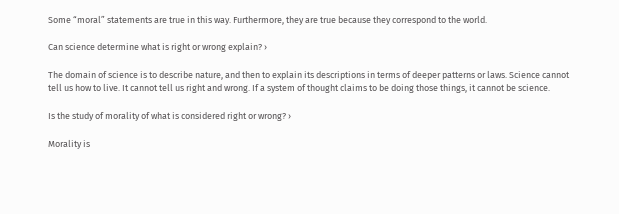Some “moral” statements are true in this way. Furthermore, they are true because they correspond to the world.

Can science determine what is right or wrong explain? ›

The domain of science is to describe nature, and then to explain its descriptions in terms of deeper patterns or laws. Science cannot tell us how to live. It cannot tell us right and wrong. If a system of thought claims to be doing those things, it cannot be science.

Is the study of morality of what is considered right or wrong? ›

Morality is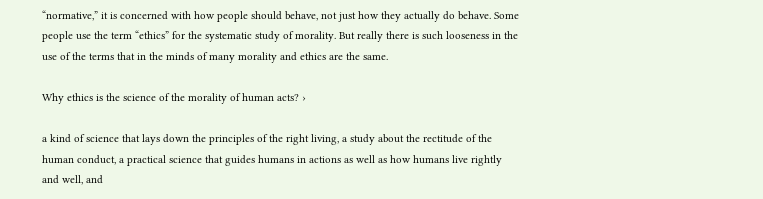“normative,” it is concerned with how people should behave, not just how they actually do behave. Some people use the term “ethics” for the systematic study of morality. But really there is such looseness in the use of the terms that in the minds of many morality and ethics are the same.

Why ethics is the science of the morality of human acts? ›

a kind of science that lays down the principles of the right living, a study about the rectitude of the human conduct, a practical science that guides humans in actions as well as how humans live rightly and well, and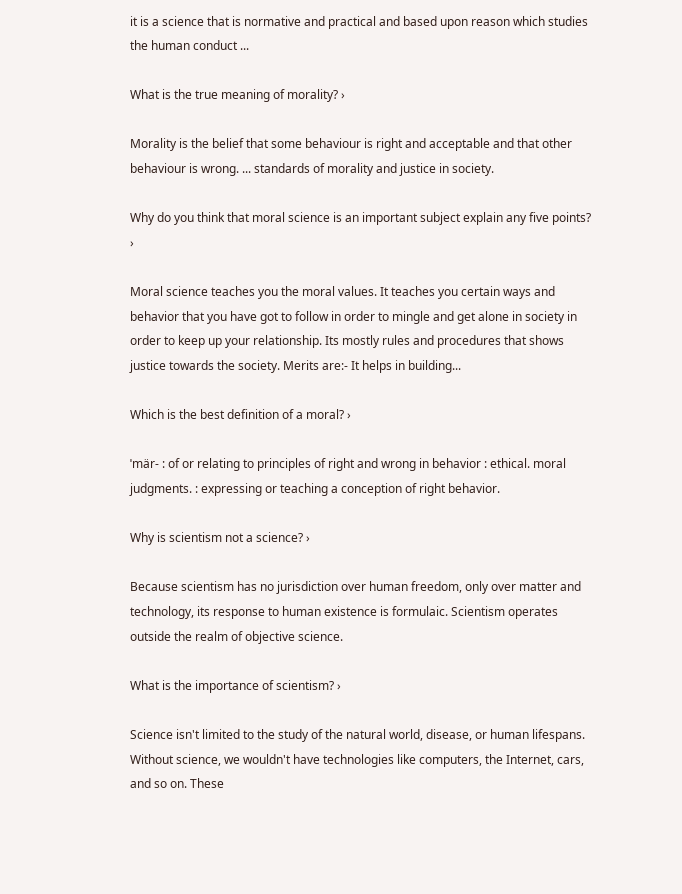it is a science that is normative and practical and based upon reason which studies the human conduct ...

What is the true meaning of morality? ›

Morality is the belief that some behaviour is right and acceptable and that other behaviour is wrong. ... standards of morality and justice in society.

Why do you think that moral science is an important subject explain any five points? ›

Moral science teaches you the moral values. It teaches you certain ways and behavior that you have got to follow in order to mingle and get alone in society in order to keep up your relationship. Its mostly rules and procedures that shows justice towards the society. Merits are:- It helps in building...

Which is the best definition of a moral? ›

ˈmär- : of or relating to principles of right and wrong in behavior : ethical. moral judgments. : expressing or teaching a conception of right behavior.

Why is scientism not a science? ›

Because scientism has no jurisdiction over human freedom, only over matter and technology, its response to human existence is formulaic. Scientism operates outside the realm of objective science.

What is the importance of scientism? ›

Science isn't limited to the study of the natural world, disease, or human lifespans. Without science, we wouldn't have technologies like computers, the Internet, cars, and so on. These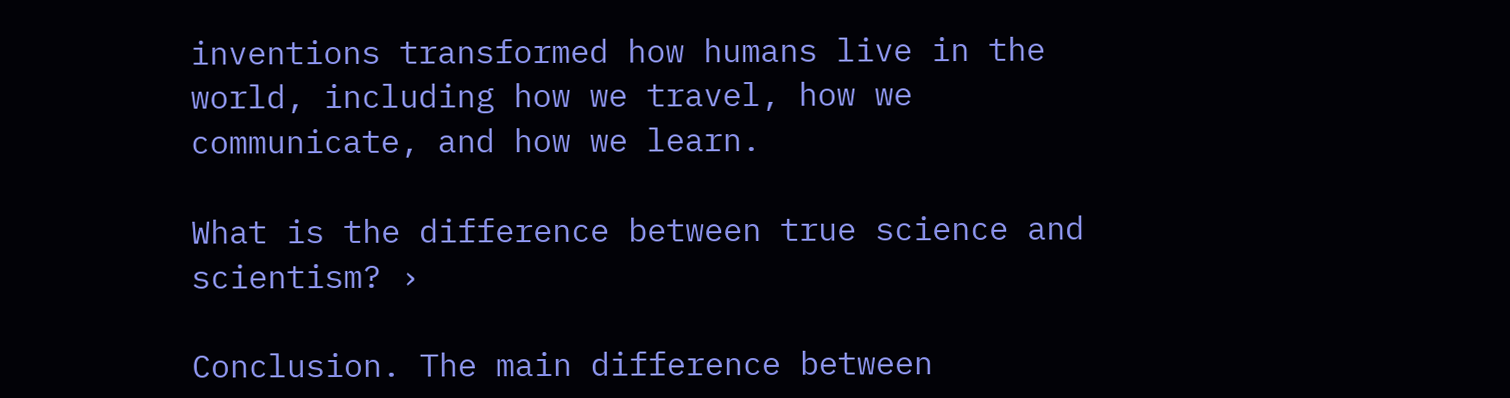inventions transformed how humans live in the world, including how we travel, how we communicate, and how we learn.

What is the difference between true science and scientism? ›

Conclusion. The main difference between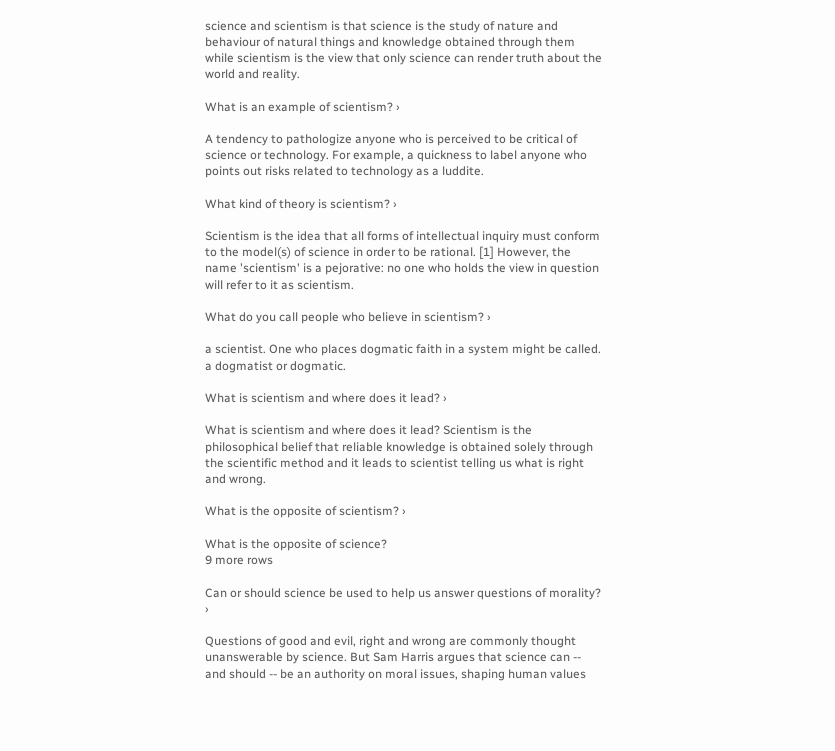science and scientism is that science is the study of nature and behaviour of natural things and knowledge obtained through them while scientism is the view that only science can render truth about the world and reality.

What is an example of scientism? ›

A tendency to pathologize anyone who is perceived to be critical of science or technology. For example, a quickness to label anyone who points out risks related to technology as a luddite.

What kind of theory is scientism? ›

Scientism is the idea that all forms of intellectual inquiry must conform to the model(s) of science in order to be rational. [1] However, the name 'scientism' is a pejorative: no one who holds the view in question will refer to it as scientism.

What do you call people who believe in scientism? ›

a scientist. One who places dogmatic faith in a system might be called. a dogmatist or dogmatic.

What is scientism and where does it lead? ›

What is scientism and where does it lead? Scientism is the philosophical belief that reliable knowledge is obtained solely through the scientific method and it leads to scientist telling us what is right and wrong.

What is the opposite of scientism? ›

What is the opposite of science?
9 more rows

Can or should science be used to help us answer questions of morality? ›

Questions of good and evil, right and wrong are commonly thought unanswerable by science. But Sam Harris argues that science can -- and should -- be an authority on moral issues, shaping human values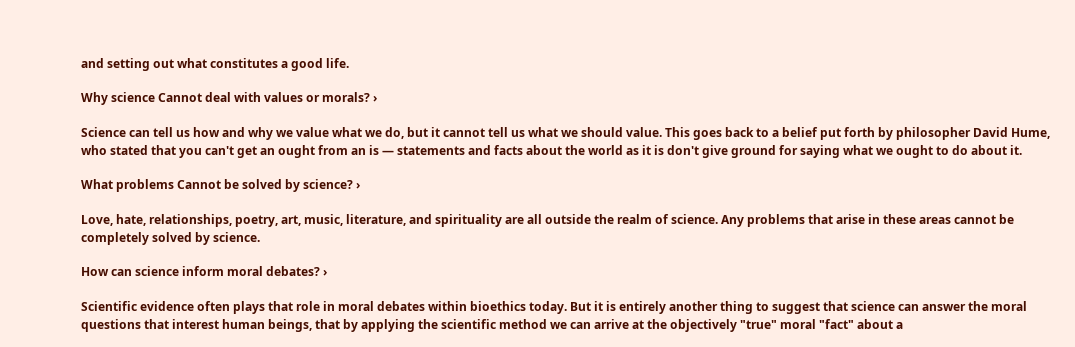and setting out what constitutes a good life.

Why science Cannot deal with values or morals? ›

Science can tell us how and why we value what we do, but it cannot tell us what we should value. This goes back to a belief put forth by philosopher David Hume, who stated that you can't get an ought from an is — statements and facts about the world as it is don't give ground for saying what we ought to do about it.

What problems Cannot be solved by science? ›

Love, hate, relationships, poetry, art, music, literature, and spirituality are all outside the realm of science. Any problems that arise in these areas cannot be completely solved by science.

How can science inform moral debates? ›

Scientific evidence often plays that role in moral debates within bioethics today. But it is entirely another thing to suggest that science can answer the moral questions that interest human beings, that by applying the scientific method we can arrive at the objectively "true" moral "fact" about a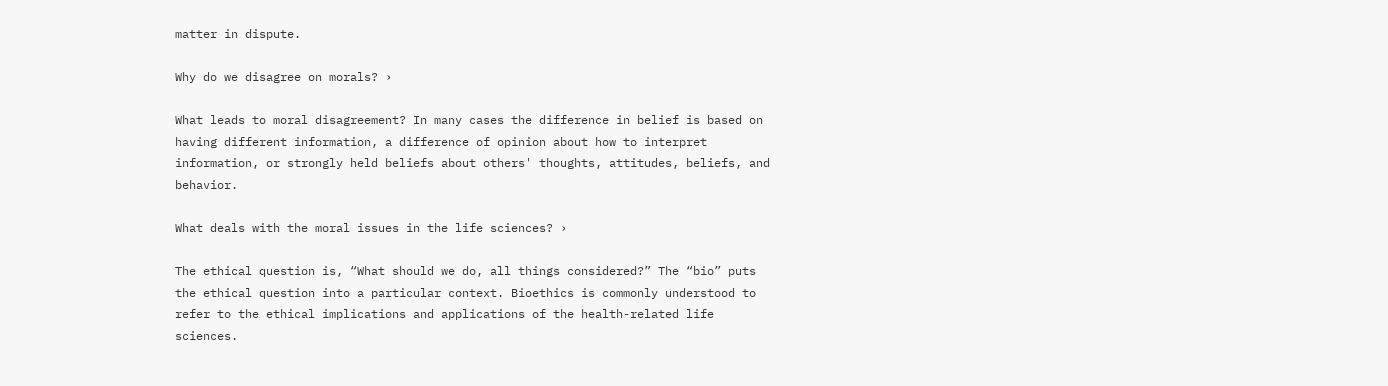matter in dispute.

Why do we disagree on morals? ›

What leads to moral disagreement? In many cases the difference in belief is based on having different information, a difference of opinion about how to interpret information, or strongly held beliefs about others' thoughts, attitudes, beliefs, and behavior.

What deals with the moral issues in the life sciences? ›

The ethical question is, “What should we do, all things considered?” The “bio” puts the ethical question into a particular context. Bioethics is commonly understood to refer to the ethical implications and applications of the health-related life sciences.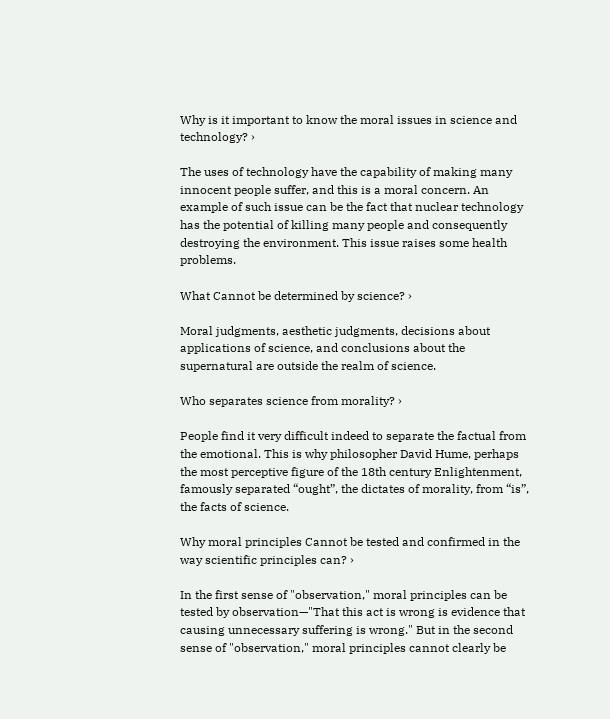Why is it important to know the moral issues in science and technology? ›

The uses of technology have the capability of making many innocent people suffer, and this is a moral concern. An example of such issue can be the fact that nuclear technology has the potential of killing many people and consequently destroying the environment. This issue raises some health problems.

What Cannot be determined by science? ›

Moral judgments, aesthetic judgments, decisions about applications of science, and conclusions about the supernatural are outside the realm of science.

Who separates science from morality? ›

People find it very difficult indeed to separate the factual from the emotional. This is why philosopher David Hume, perhaps the most perceptive figure of the 18th century Enlightenment, famously separated “ought”, the dictates of morality, from “is”, the facts of science.

Why moral principles Cannot be tested and confirmed in the way scientific principles can? ›

In the first sense of "observation," moral principles can be tested by observation—"That this act is wrong is evidence that causing unnecessary suffering is wrong." But in the second sense of "observation," moral principles cannot clearly be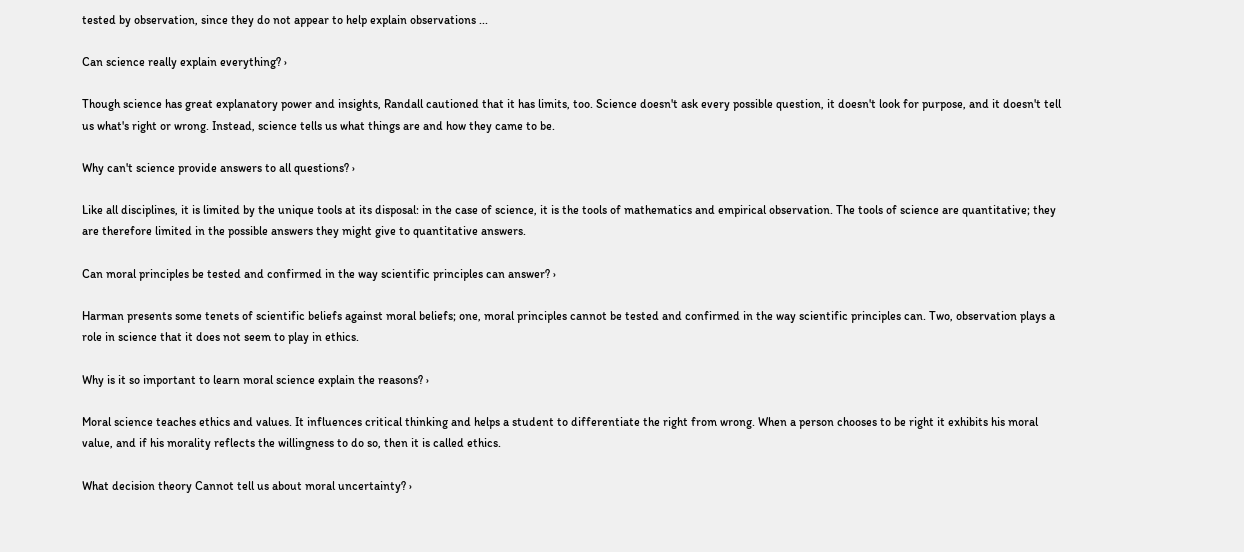tested by observation, since they do not appear to help explain observations ...

Can science really explain everything? ›

Though science has great explanatory power and insights, Randall cautioned that it has limits, too. Science doesn't ask every possible question, it doesn't look for purpose, and it doesn't tell us what's right or wrong. Instead, science tells us what things are and how they came to be.

Why can't science provide answers to all questions? ›

Like all disciplines, it is limited by the unique tools at its disposal: in the case of science, it is the tools of mathematics and empirical observation. The tools of science are quantitative; they are therefore limited in the possible answers they might give to quantitative answers.

Can moral principles be tested and confirmed in the way scientific principles can answer? ›

Harman presents some tenets of scientific beliefs against moral beliefs; one, moral principles cannot be tested and confirmed in the way scientific principles can. Two, observation plays a role in science that it does not seem to play in ethics.

Why is it so important to learn moral science explain the reasons? ›

Moral science teaches ethics and values. It influences critical thinking and helps a student to differentiate the right from wrong. When a person chooses to be right it exhibits his moral value, and if his morality reflects the willingness to do so, then it is called ethics.

What decision theory Cannot tell us about moral uncertainty? ›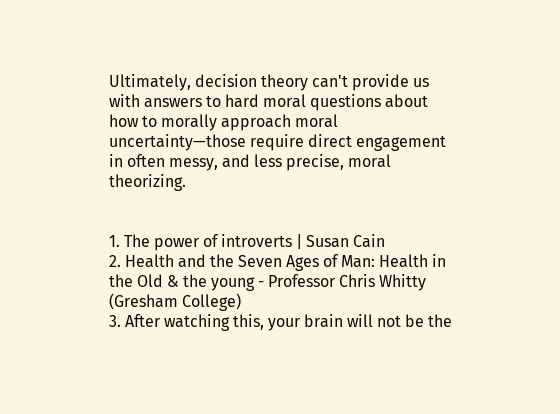Ultimately, decision theory can't provide us with answers to hard moral questions about how to morally approach moral uncertainty—those require direct engagement in often messy, and less precise, moral theorizing.


1. The power of introverts | Susan Cain
2. Health and the Seven Ages of Man: Health in the Old & the young - Professor Chris Whitty
(Gresham College)
3. After watching this, your brain will not be the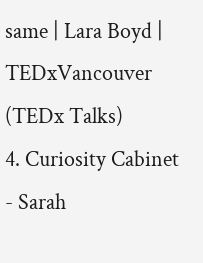same | Lara Boyd | TEDxVancouver
(TEDx Talks)
4. Curiosity Cabinet - Sarah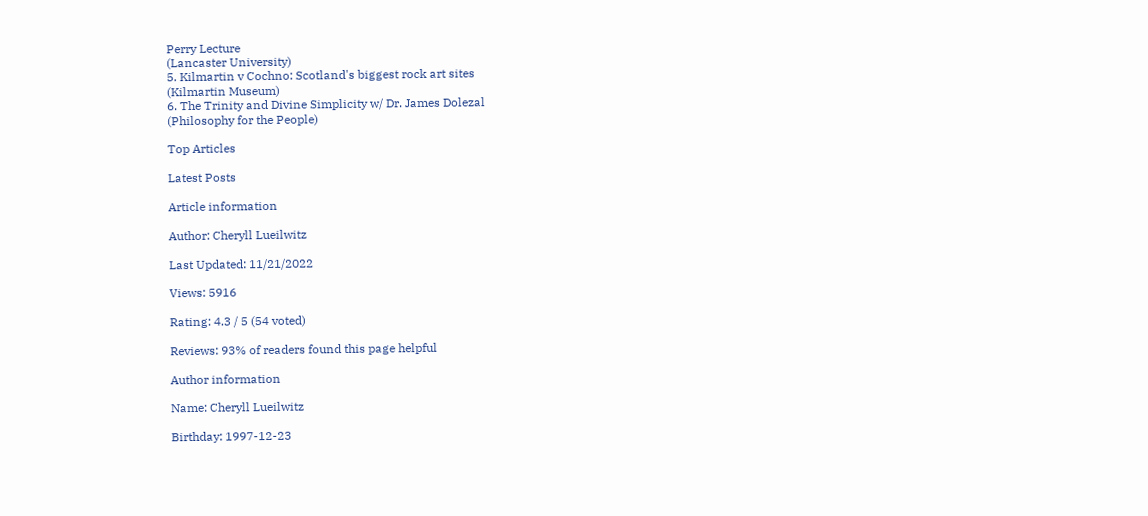Perry Lecture
(Lancaster University)
5. Kilmartin v Cochno: Scotland's biggest rock art sites
(Kilmartin Museum)
6. The Trinity and Divine Simplicity w/ Dr. James Dolezal
(Philosophy for the People)

Top Articles

Latest Posts

Article information

Author: Cheryll Lueilwitz

Last Updated: 11/21/2022

Views: 5916

Rating: 4.3 / 5 (54 voted)

Reviews: 93% of readers found this page helpful

Author information

Name: Cheryll Lueilwitz

Birthday: 1997-12-23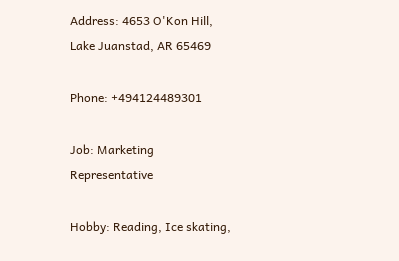Address: 4653 O'Kon Hill, Lake Juanstad, AR 65469

Phone: +494124489301

Job: Marketing Representative

Hobby: Reading, Ice skating,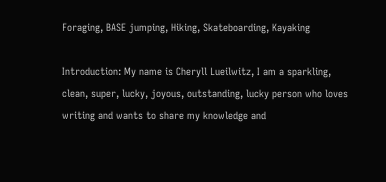Foraging, BASE jumping, Hiking, Skateboarding, Kayaking

Introduction: My name is Cheryll Lueilwitz, I am a sparkling, clean, super, lucky, joyous, outstanding, lucky person who loves writing and wants to share my knowledge and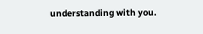understanding with you.